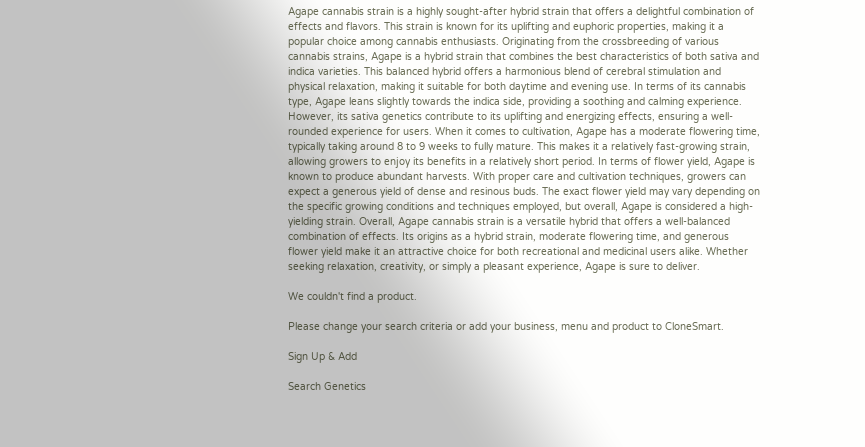Agape cannabis strain is a highly sought-after hybrid strain that offers a delightful combination of effects and flavors. This strain is known for its uplifting and euphoric properties, making it a popular choice among cannabis enthusiasts. Originating from the crossbreeding of various cannabis strains, Agape is a hybrid strain that combines the best characteristics of both sativa and indica varieties. This balanced hybrid offers a harmonious blend of cerebral stimulation and physical relaxation, making it suitable for both daytime and evening use. In terms of its cannabis type, Agape leans slightly towards the indica side, providing a soothing and calming experience. However, its sativa genetics contribute to its uplifting and energizing effects, ensuring a well-rounded experience for users. When it comes to cultivation, Agape has a moderate flowering time, typically taking around 8 to 9 weeks to fully mature. This makes it a relatively fast-growing strain, allowing growers to enjoy its benefits in a relatively short period. In terms of flower yield, Agape is known to produce abundant harvests. With proper care and cultivation techniques, growers can expect a generous yield of dense and resinous buds. The exact flower yield may vary depending on the specific growing conditions and techniques employed, but overall, Agape is considered a high-yielding strain. Overall, Agape cannabis strain is a versatile hybrid that offers a well-balanced combination of effects. Its origins as a hybrid strain, moderate flowering time, and generous flower yield make it an attractive choice for both recreational and medicinal users alike. Whether seeking relaxation, creativity, or simply a pleasant experience, Agape is sure to deliver.

We couldn't find a product.

Please change your search criteria or add your business, menu and product to CloneSmart.

Sign Up & Add

Search Genetics